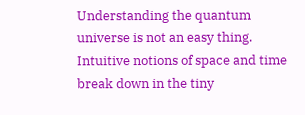Understanding the quantum universe is not an easy thing. Intuitive notions of space and time break down in the tiny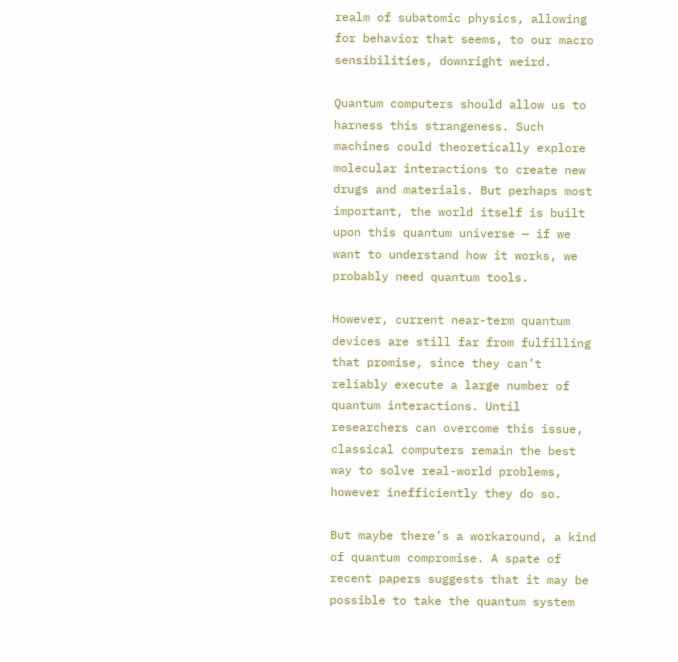realm of subatomic physics, allowing for behavior that seems, to our macro sensibilities, downright weird.

Quantum computers should allow us to harness this strangeness. Such machines could theoretically explore molecular interactions to create new drugs and materials. But perhaps most important, the world itself is built upon this quantum universe — if we want to understand how it works, we probably need quantum tools.

However, current near-term quantum devices are still far from fulfilling that promise, since they can’t reliably execute a large number of quantum interactions. Until researchers can overcome this issue, classical computers remain the best way to solve real-world problems, however inefficiently they do so.

But maybe there’s a workaround, a kind of quantum compromise. A spate of recent papers suggests that it may be possible to take the quantum system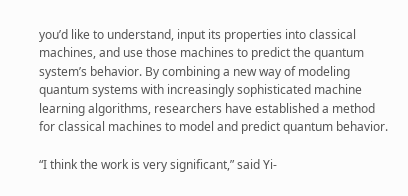you’d like to understand, input its properties into classical machines, and use those machines to predict the quantum system’s behavior. By combining a new way of modeling quantum systems with increasingly sophisticated machine learning algorithms, researchers have established a method for classical machines to model and predict quantum behavior.

“I think the work is very significant,” said Yi-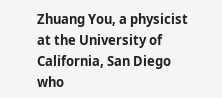Zhuang You, a physicist at the University of California, San Diego who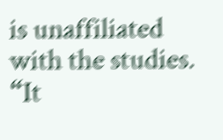is unaffiliated with the studies. “It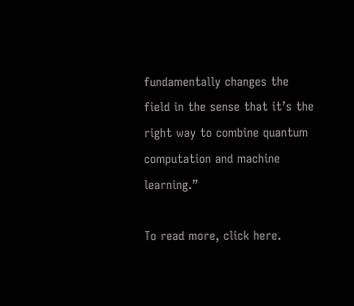fundamentally changes the field in the sense that it’s the right way to combine quantum computation and machine learning.”

To read more, click here.